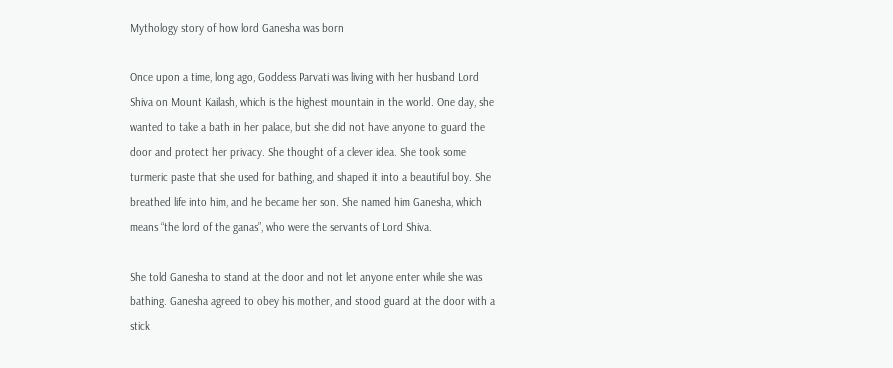Mythology story of how lord Ganesha was born

Once upon a time, long ago, Goddess Parvati was living with her husband Lord Shiva on Mount Kailash, which is the highest mountain in the world. One day, she wanted to take a bath in her palace, but she did not have anyone to guard the door and protect her privacy. She thought of a clever idea. She took some turmeric paste that she used for bathing, and shaped it into a beautiful boy. She breathed life into him, and he became her son. She named him Ganesha, which means “the lord of the ganas”, who were the servants of Lord Shiva.

She told Ganesha to stand at the door and not let anyone enter while she was bathing. Ganesha agreed to obey his mother, and stood guard at the door with a stick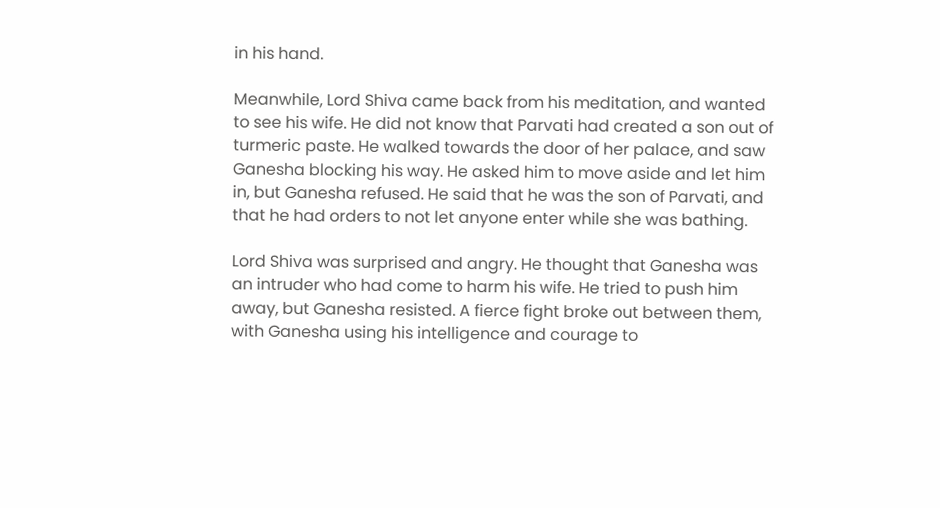in his hand.

Meanwhile, Lord Shiva came back from his meditation, and wanted to see his wife. He did not know that Parvati had created a son out of turmeric paste. He walked towards the door of her palace, and saw Ganesha blocking his way. He asked him to move aside and let him in, but Ganesha refused. He said that he was the son of Parvati, and that he had orders to not let anyone enter while she was bathing.

Lord Shiva was surprised and angry. He thought that Ganesha was an intruder who had come to harm his wife. He tried to push him away, but Ganesha resisted. A fierce fight broke out between them, with Ganesha using his intelligence and courage to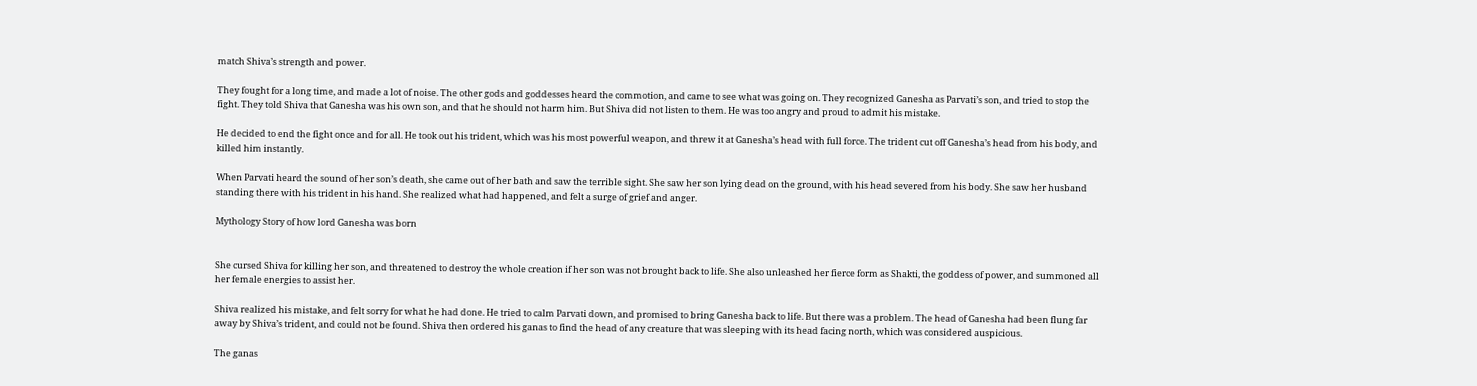match Shiva’s strength and power.

They fought for a long time, and made a lot of noise. The other gods and goddesses heard the commotion, and came to see what was going on. They recognized Ganesha as Parvati’s son, and tried to stop the fight. They told Shiva that Ganesha was his own son, and that he should not harm him. But Shiva did not listen to them. He was too angry and proud to admit his mistake.

He decided to end the fight once and for all. He took out his trident, which was his most powerful weapon, and threw it at Ganesha’s head with full force. The trident cut off Ganesha’s head from his body, and killed him instantly.

When Parvati heard the sound of her son’s death, she came out of her bath and saw the terrible sight. She saw her son lying dead on the ground, with his head severed from his body. She saw her husband standing there with his trident in his hand. She realized what had happened, and felt a surge of grief and anger.

Mythology Story of how lord Ganesha was born


She cursed Shiva for killing her son, and threatened to destroy the whole creation if her son was not brought back to life. She also unleashed her fierce form as Shakti, the goddess of power, and summoned all her female energies to assist her.

Shiva realized his mistake, and felt sorry for what he had done. He tried to calm Parvati down, and promised to bring Ganesha back to life. But there was a problem. The head of Ganesha had been flung far away by Shiva’s trident, and could not be found. Shiva then ordered his ganas to find the head of any creature that was sleeping with its head facing north, which was considered auspicious.

The ganas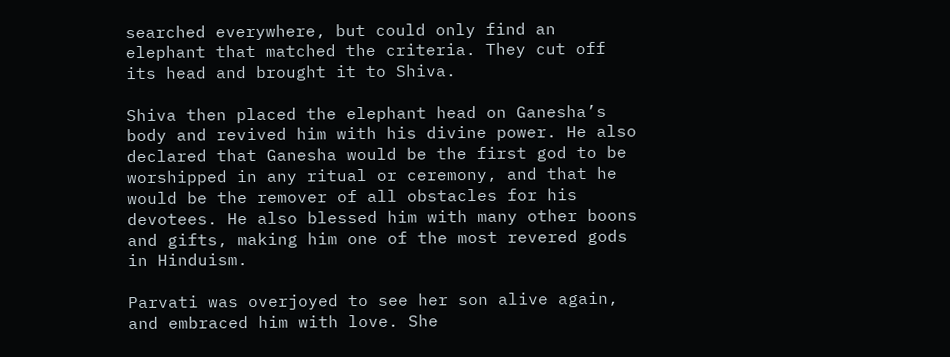searched everywhere, but could only find an elephant that matched the criteria. They cut off its head and brought it to Shiva.

Shiva then placed the elephant head on Ganesha’s body and revived him with his divine power. He also declared that Ganesha would be the first god to be worshipped in any ritual or ceremony, and that he would be the remover of all obstacles for his devotees. He also blessed him with many other boons and gifts, making him one of the most revered gods in Hinduism.

Parvati was overjoyed to see her son alive again, and embraced him with love. She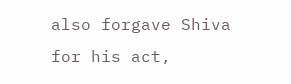also forgave Shiva for his act,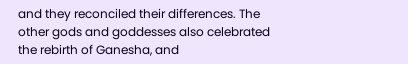and they reconciled their differences. The other gods and goddesses also celebrated the rebirth of Ganesha, and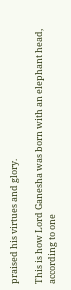praised his virtues and glory.

This is how Lord Ganesha was born with an elephant head, according to one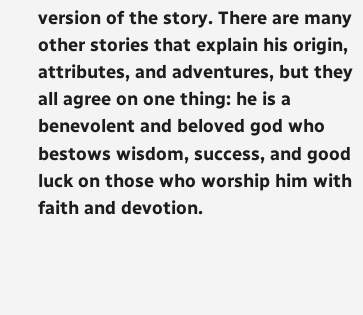version of the story. There are many other stories that explain his origin, attributes, and adventures, but they all agree on one thing: he is a benevolent and beloved god who bestows wisdom, success, and good luck on those who worship him with faith and devotion.